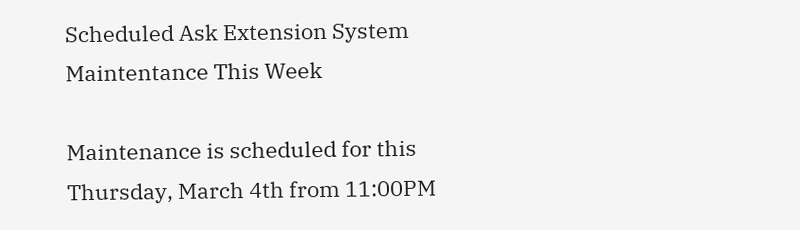Scheduled Ask Extension System Maintentance This Week

Maintenance is scheduled for this Thursday, March 4th from 11:00PM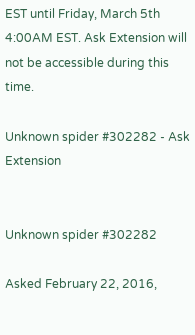EST until Friday, March 5th 4:00AM EST. Ask Extension will not be accessible during this time.

Unknown spider #302282 - Ask Extension


Unknown spider #302282

Asked February 22, 2016,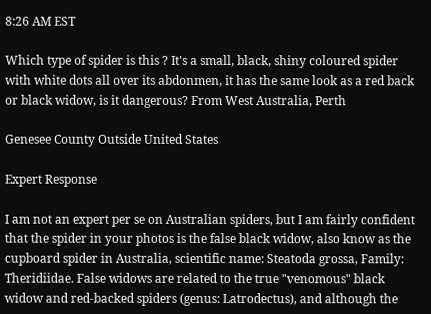8:26 AM EST

Which type of spider is this ? It's a small, black, shiny coloured spider with white dots all over its abdonmen, it has the same look as a red back or black widow, is it dangerous? From West Australia, Perth

Genesee County Outside United States

Expert Response

I am not an expert per se on Australian spiders, but I am fairly confident that the spider in your photos is the false black widow, also know as the cupboard spider in Australia, scientific name: Steatoda grossa, Family: Theridiidae. False widows are related to the true "venomous" black widow and red-backed spiders (genus: Latrodectus), and although the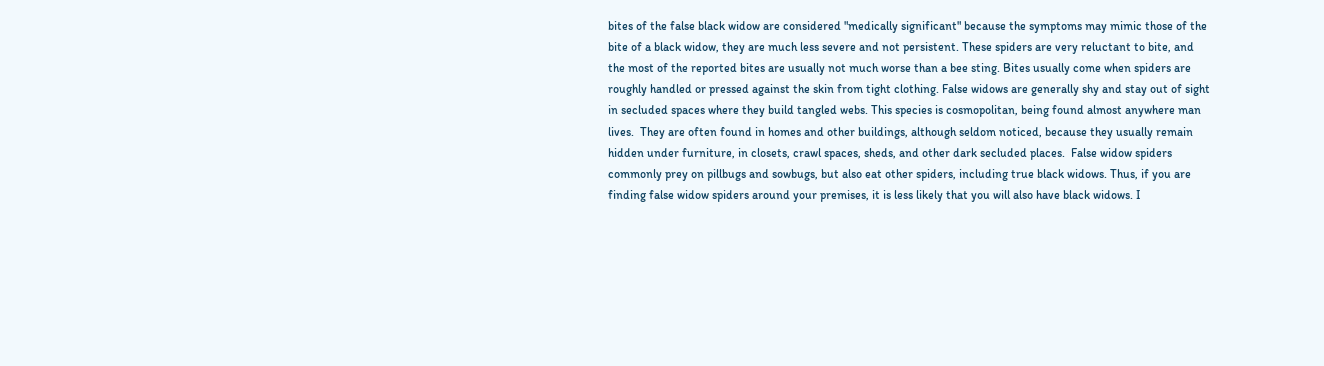bites of the false black widow are considered "medically significant" because the symptoms may mimic those of the bite of a black widow, they are much less severe and not persistent. These spiders are very reluctant to bite, and the most of the reported bites are usually not much worse than a bee sting. Bites usually come when spiders are roughly handled or pressed against the skin from tight clothing. False widows are generally shy and stay out of sight in secluded spaces where they build tangled webs. This species is cosmopolitan, being found almost anywhere man lives.  They are often found in homes and other buildings, although seldom noticed, because they usually remain hidden under furniture, in closets, crawl spaces, sheds, and other dark secluded places.  False widow spiders commonly prey on pillbugs and sowbugs, but also eat other spiders, including true black widows. Thus, if you are finding false widow spiders around your premises, it is less likely that you will also have black widows. I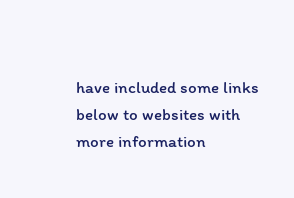have included some links below to websites with more information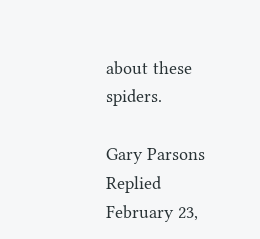about these spiders.

Gary Parsons Replied February 23,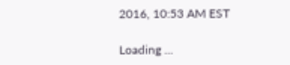2016, 10:53 AM EST

Loading ...